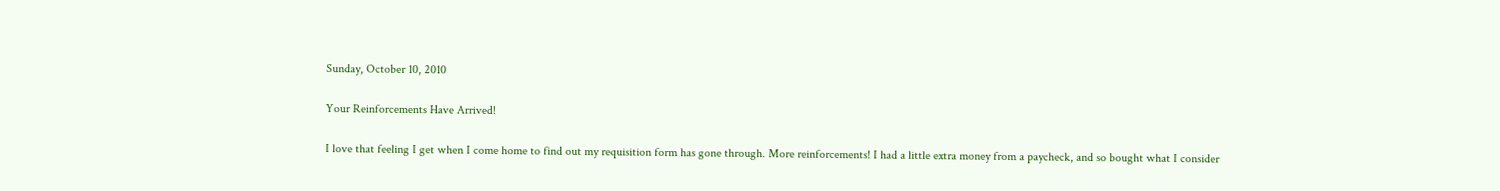Sunday, October 10, 2010

Your Reinforcements Have Arrived!

I love that feeling I get when I come home to find out my requisition form has gone through. More reinforcements! I had a little extra money from a paycheck, and so bought what I consider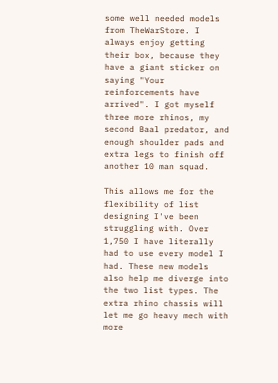some well needed models from TheWarStore. I always enjoy getting their box, because they have a giant sticker on saying "Your reinforcements have arrived". I got myself three more rhinos, my second Baal predator, and enough shoulder pads and extra legs to finish off another 10 man squad.

This allows me for the flexibility of list designing I've been struggling with. Over 1,750 I have literally had to use every model I had. These new models also help me diverge into the two list types. The extra rhino chassis will let me go heavy mech with more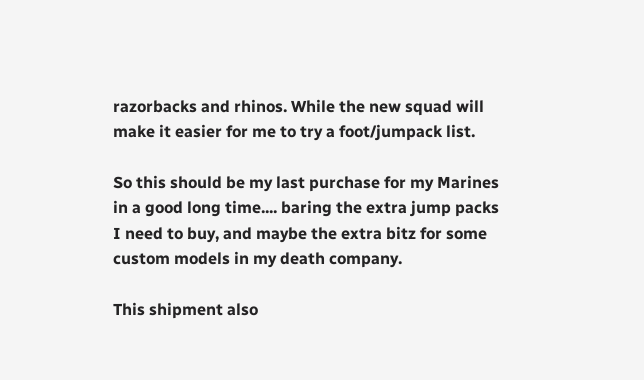razorbacks and rhinos. While the new squad will make it easier for me to try a foot/jumpack list.

So this should be my last purchase for my Marines in a good long time.... baring the extra jump packs I need to buy, and maybe the extra bitz for some custom models in my death company.

This shipment also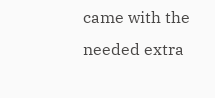came with the needed extra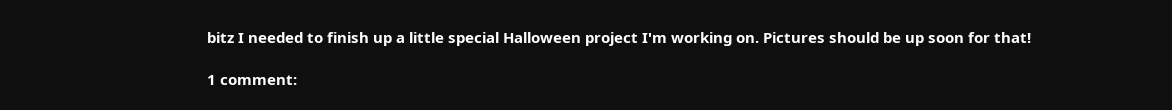bitz I needed to finish up a little special Halloween project I'm working on. Pictures should be up soon for that!

1 comment: